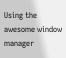Using the awesome window manager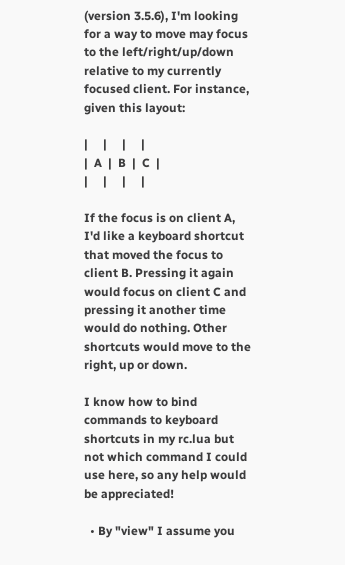(version 3.5.6), I'm looking for a way to move may focus to the left/right/up/down relative to my currently focused client. For instance, given this layout:

|     |     |     |
|  A  |  B  |  C  |
|     |     |     |

If the focus is on client A, I'd like a keyboard shortcut that moved the focus to client B. Pressing it again would focus on client C and pressing it another time would do nothing. Other shortcuts would move to the right, up or down.

I know how to bind commands to keyboard shortcuts in my rc.lua but not which command I could use here, so any help would be appreciated!

  • By "view" I assume you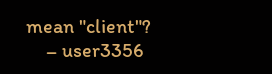mean "client"?
    – user3356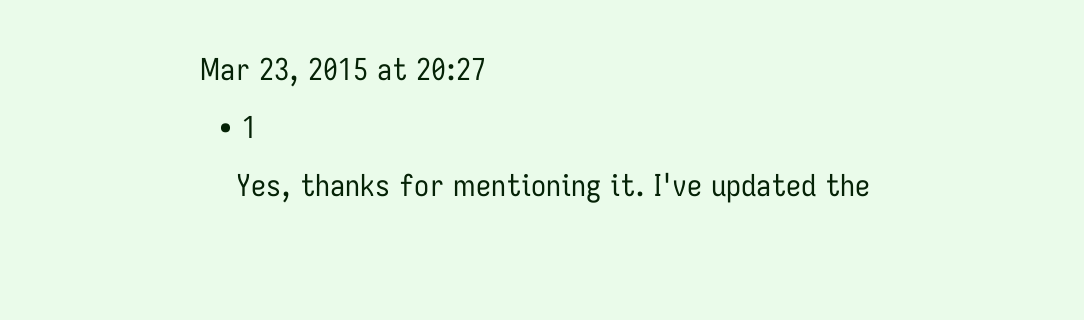Mar 23, 2015 at 20:27
  • 1
    Yes, thanks for mentioning it. I've updated the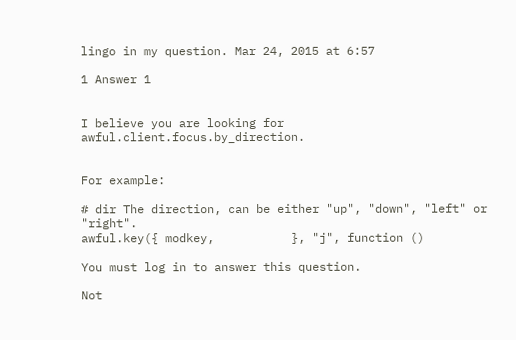lingo in my question. Mar 24, 2015 at 6:57

1 Answer 1


I believe you are looking for awful.client.focus.by_direction.


For example:

# dir The direction, can be either "up", "down", "left" or "right".
awful.key({ modkey,           }, "j", function ()

You must log in to answer this question.

Not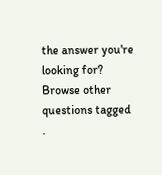the answer you're looking for? Browse other questions tagged .